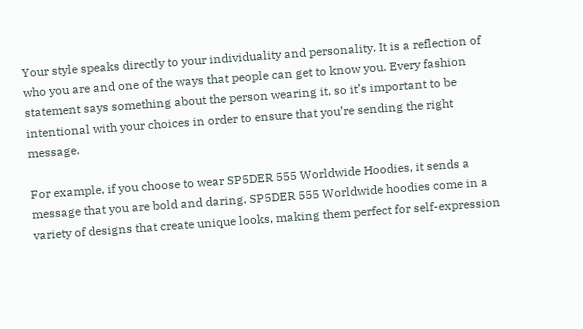Your style speaks directly to your individuality and personality. It is a reflection of who you are and one of the ways that people can get to know you. Every fashion statement says something about the person wearing it, so it’s important to be intentional with your choices in order to ensure that you’re sending the right message.

For example, if you choose to wear SP5DER 555 Worldwide Hoodies, it sends a message that you are bold and daring. SP5DER 555 Worldwide hoodies come in a variety of designs that create unique looks, making them perfect for self-expression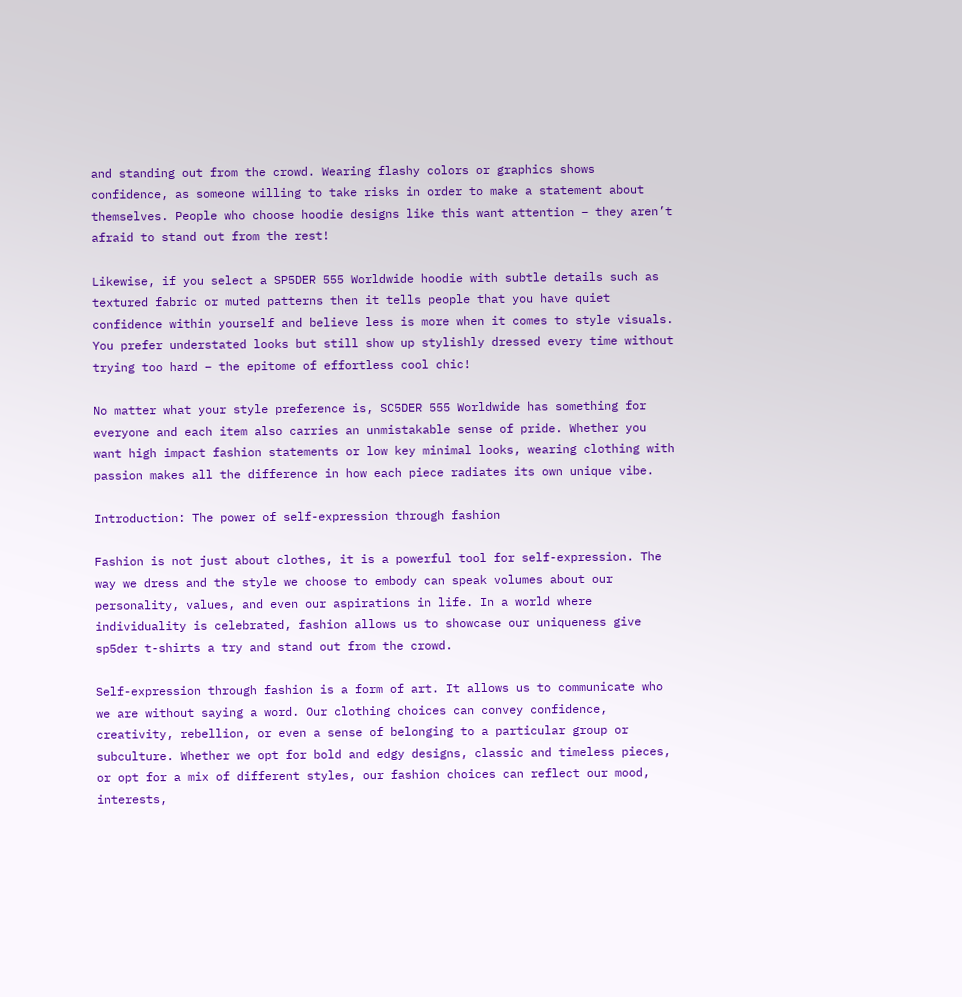and standing out from the crowd. Wearing flashy colors or graphics shows confidence, as someone willing to take risks in order to make a statement about themselves. People who choose hoodie designs like this want attention – they aren’t afraid to stand out from the rest!

Likewise, if you select a SP5DER 555 Worldwide hoodie with subtle details such as textured fabric or muted patterns then it tells people that you have quiet confidence within yourself and believe less is more when it comes to style visuals. You prefer understated looks but still show up stylishly dressed every time without trying too hard – the epitome of effortless cool chic!

No matter what your style preference is, SC5DER 555 Worldwide has something for everyone and each item also carries an unmistakable sense of pride. Whether you want high impact fashion statements or low key minimal looks, wearing clothing with passion makes all the difference in how each piece radiates its own unique vibe.

Introduction: The power of self-expression through fashion

Fashion is not just about clothes, it is a powerful tool for self-expression. The way we dress and the style we choose to embody can speak volumes about our personality, values, and even our aspirations in life. In a world where individuality is celebrated, fashion allows us to showcase our uniqueness give sp5der t-shirts a try and stand out from the crowd.

Self-expression through fashion is a form of art. It allows us to communicate who we are without saying a word. Our clothing choices can convey confidence, creativity, rebellion, or even a sense of belonging to a particular group or subculture. Whether we opt for bold and edgy designs, classic and timeless pieces, or opt for a mix of different styles, our fashion choices can reflect our mood, interests,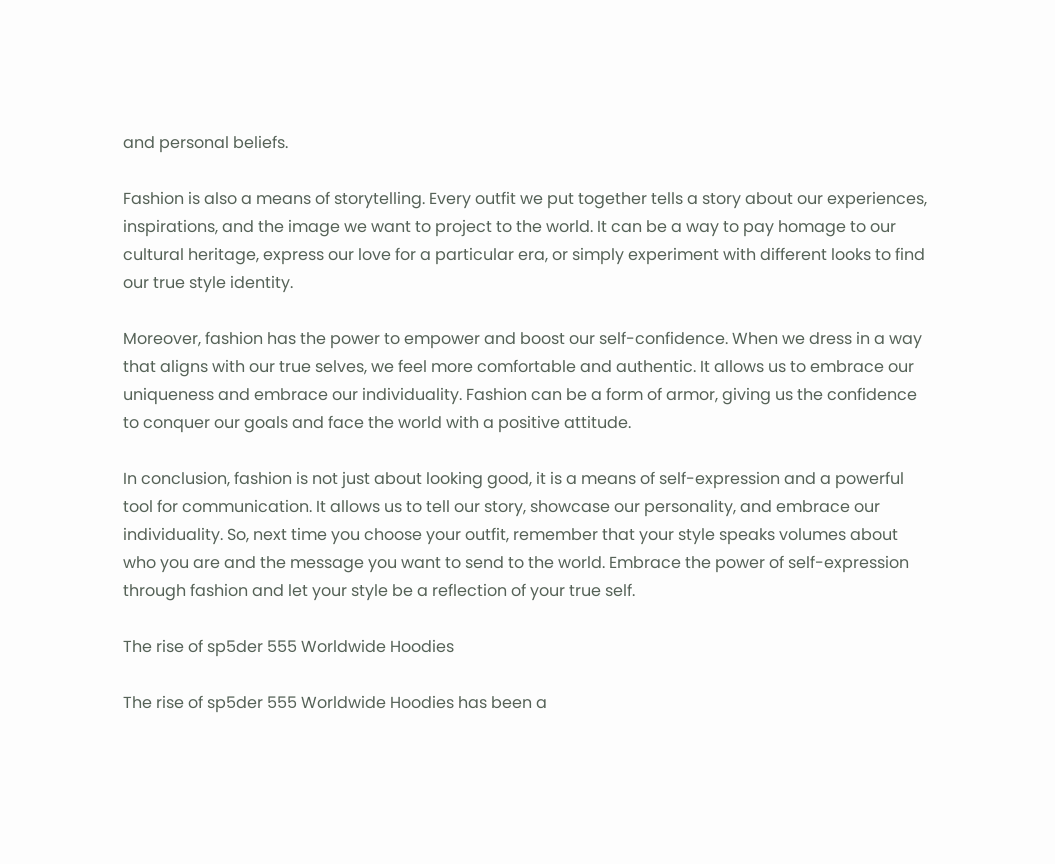and personal beliefs.

Fashion is also a means of storytelling. Every outfit we put together tells a story about our experiences, inspirations, and the image we want to project to the world. It can be a way to pay homage to our cultural heritage, express our love for a particular era, or simply experiment with different looks to find our true style identity.

Moreover, fashion has the power to empower and boost our self-confidence. When we dress in a way that aligns with our true selves, we feel more comfortable and authentic. It allows us to embrace our uniqueness and embrace our individuality. Fashion can be a form of armor, giving us the confidence to conquer our goals and face the world with a positive attitude.

In conclusion, fashion is not just about looking good, it is a means of self-expression and a powerful tool for communication. It allows us to tell our story, showcase our personality, and embrace our individuality. So, next time you choose your outfit, remember that your style speaks volumes about who you are and the message you want to send to the world. Embrace the power of self-expression through fashion and let your style be a reflection of your true self.

The rise of sp5der 555 Worldwide Hoodies

The rise of sp5der 555 Worldwide Hoodies has been a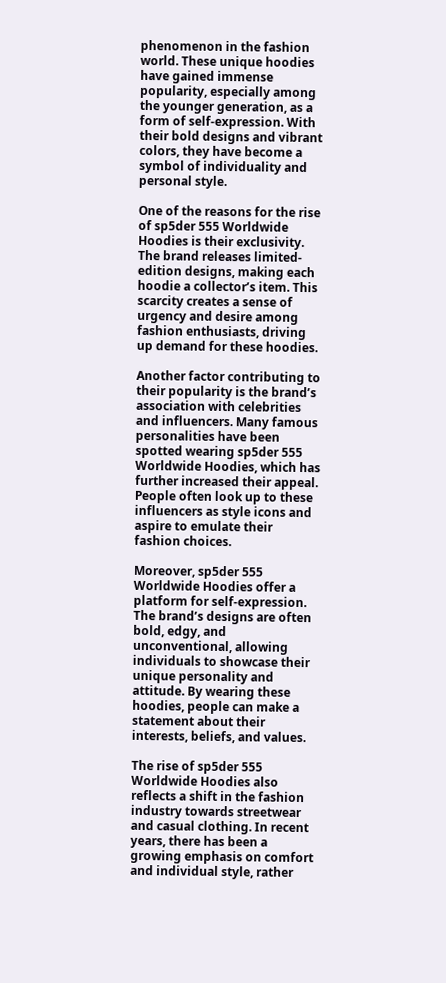phenomenon in the fashion world. These unique hoodies have gained immense popularity, especially among the younger generation, as a form of self-expression. With their bold designs and vibrant colors, they have become a symbol of individuality and personal style.

One of the reasons for the rise of sp5der 555 Worldwide Hoodies is their exclusivity. The brand releases limited-edition designs, making each hoodie a collector’s item. This scarcity creates a sense of urgency and desire among fashion enthusiasts, driving up demand for these hoodies.

Another factor contributing to their popularity is the brand’s association with celebrities and influencers. Many famous personalities have been spotted wearing sp5der 555 Worldwide Hoodies, which has further increased their appeal. People often look up to these influencers as style icons and aspire to emulate their fashion choices.

Moreover, sp5der 555 Worldwide Hoodies offer a platform for self-expression. The brand’s designs are often bold, edgy, and unconventional, allowing individuals to showcase their unique personality and attitude. By wearing these hoodies, people can make a statement about their interests, beliefs, and values.

The rise of sp5der 555 Worldwide Hoodies also reflects a shift in the fashion industry towards streetwear and casual clothing. In recent years, there has been a growing emphasis on comfort and individual style, rather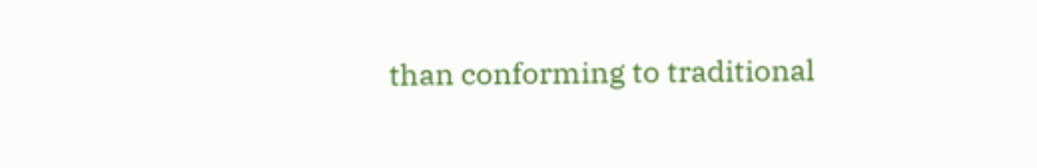than conforming to traditional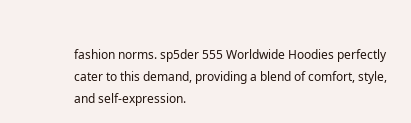fashion norms. sp5der 555 Worldwide Hoodies perfectly cater to this demand, providing a blend of comfort, style, and self-expression.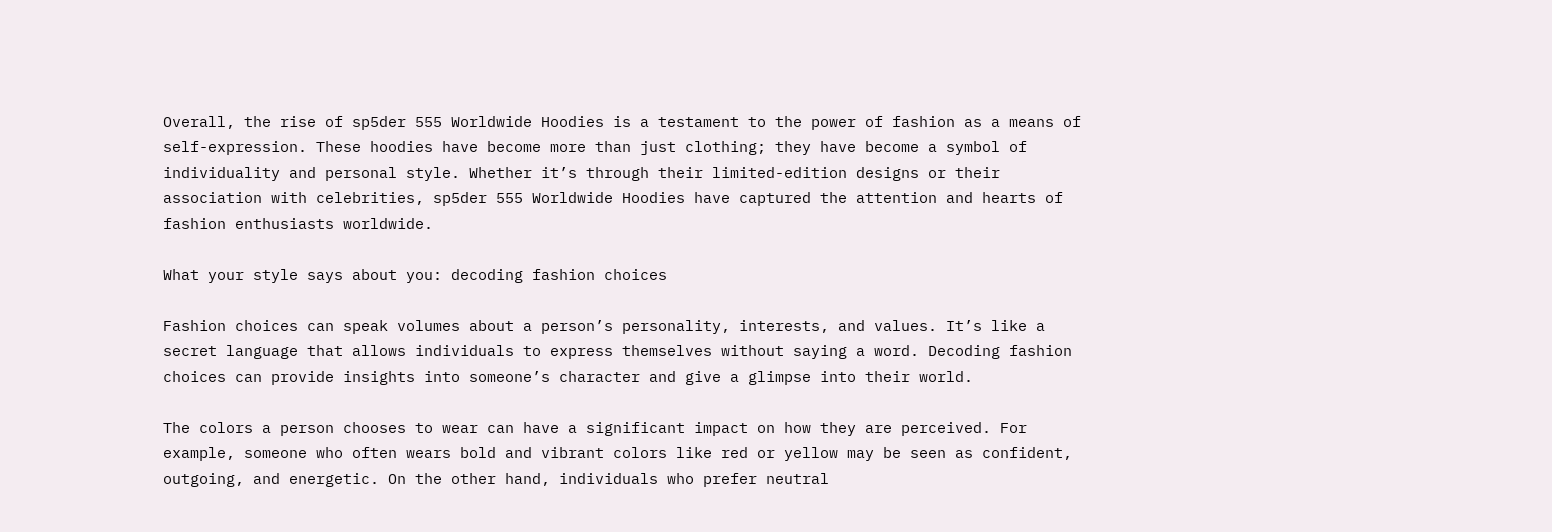Overall, the rise of sp5der 555 Worldwide Hoodies is a testament to the power of fashion as a means of self-expression. These hoodies have become more than just clothing; they have become a symbol of individuality and personal style. Whether it’s through their limited-edition designs or their association with celebrities, sp5der 555 Worldwide Hoodies have captured the attention and hearts of fashion enthusiasts worldwide.

What your style says about you: decoding fashion choices

Fashion choices can speak volumes about a person’s personality, interests, and values. It’s like a secret language that allows individuals to express themselves without saying a word. Decoding fashion choices can provide insights into someone’s character and give a glimpse into their world.

The colors a person chooses to wear can have a significant impact on how they are perceived. For example, someone who often wears bold and vibrant colors like red or yellow may be seen as confident, outgoing, and energetic. On the other hand, individuals who prefer neutral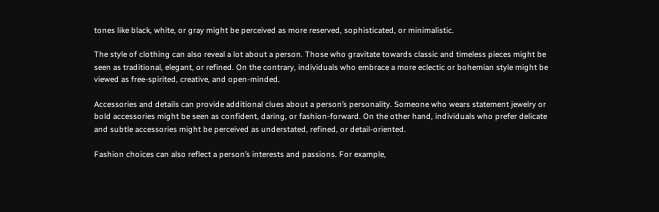tones like black, white, or gray might be perceived as more reserved, sophisticated, or minimalistic.

The style of clothing can also reveal a lot about a person. Those who gravitate towards classic and timeless pieces might be seen as traditional, elegant, or refined. On the contrary, individuals who embrace a more eclectic or bohemian style might be viewed as free-spirited, creative, and open-minded.

Accessories and details can provide additional clues about a person’s personality. Someone who wears statement jewelry or bold accessories might be seen as confident, daring, or fashion-forward. On the other hand, individuals who prefer delicate and subtle accessories might be perceived as understated, refined, or detail-oriented.

Fashion choices can also reflect a person’s interests and passions. For example,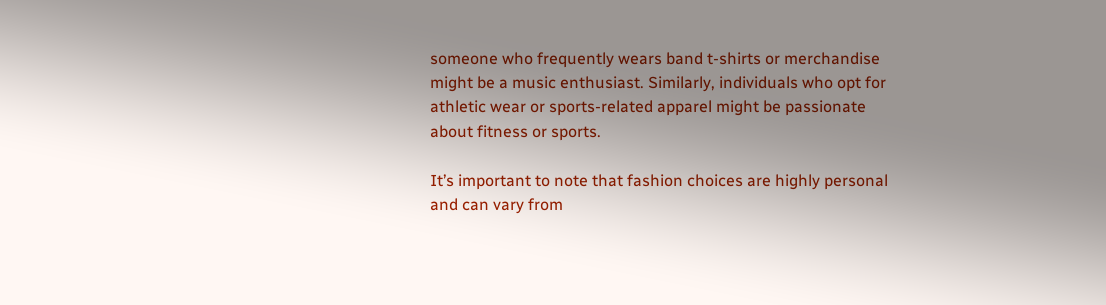someone who frequently wears band t-shirts or merchandise might be a music enthusiast. Similarly, individuals who opt for athletic wear or sports-related apparel might be passionate about fitness or sports.

It’s important to note that fashion choices are highly personal and can vary from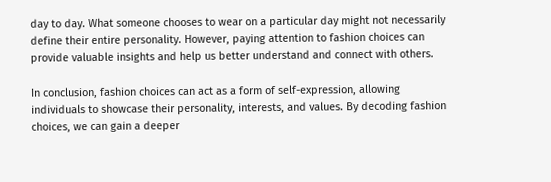day to day. What someone chooses to wear on a particular day might not necessarily define their entire personality. However, paying attention to fashion choices can provide valuable insights and help us better understand and connect with others.

In conclusion, fashion choices can act as a form of self-expression, allowing individuals to showcase their personality, interests, and values. By decoding fashion choices, we can gain a deeper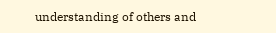understanding of others and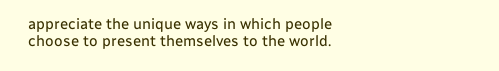appreciate the unique ways in which people choose to present themselves to the world.